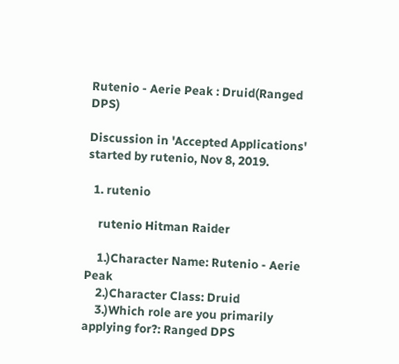Rutenio - Aerie Peak : Druid(Ranged DPS)

Discussion in 'Accepted Applications' started by rutenio, Nov 8, 2019.

  1. rutenio

    rutenio Hitman Raider

    1.)Character Name: Rutenio - Aerie Peak
    2.)Character Class: Druid
    3.)Which role are you primarily applying for?: Ranged DPS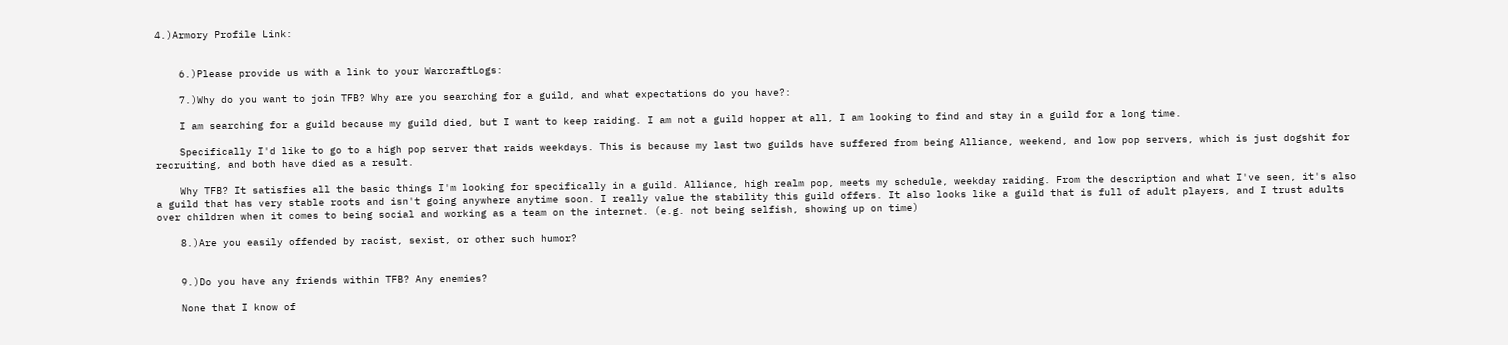4.)Armory Profile Link:


    6.)Please provide us with a link to your WarcraftLogs:

    7.)Why do you want to join TFB? Why are you searching for a guild, and what expectations do you have?:

    I am searching for a guild because my guild died, but I want to keep raiding. I am not a guild hopper at all, I am looking to find and stay in a guild for a long time.

    Specifically I'd like to go to a high pop server that raids weekdays. This is because my last two guilds have suffered from being Alliance, weekend, and low pop servers, which is just dogshit for recruiting, and both have died as a result.

    Why TFB? It satisfies all the basic things I'm looking for specifically in a guild. Alliance, high realm pop, meets my schedule, weekday raiding. From the description and what I've seen, it's also a guild that has very stable roots and isn't going anywhere anytime soon. I really value the stability this guild offers. It also looks like a guild that is full of adult players, and I trust adults over children when it comes to being social and working as a team on the internet. (e.g. not being selfish, showing up on time)

    8.)Are you easily offended by racist, sexist, or other such humor?


    9.)Do you have any friends within TFB? Any enemies?

    None that I know of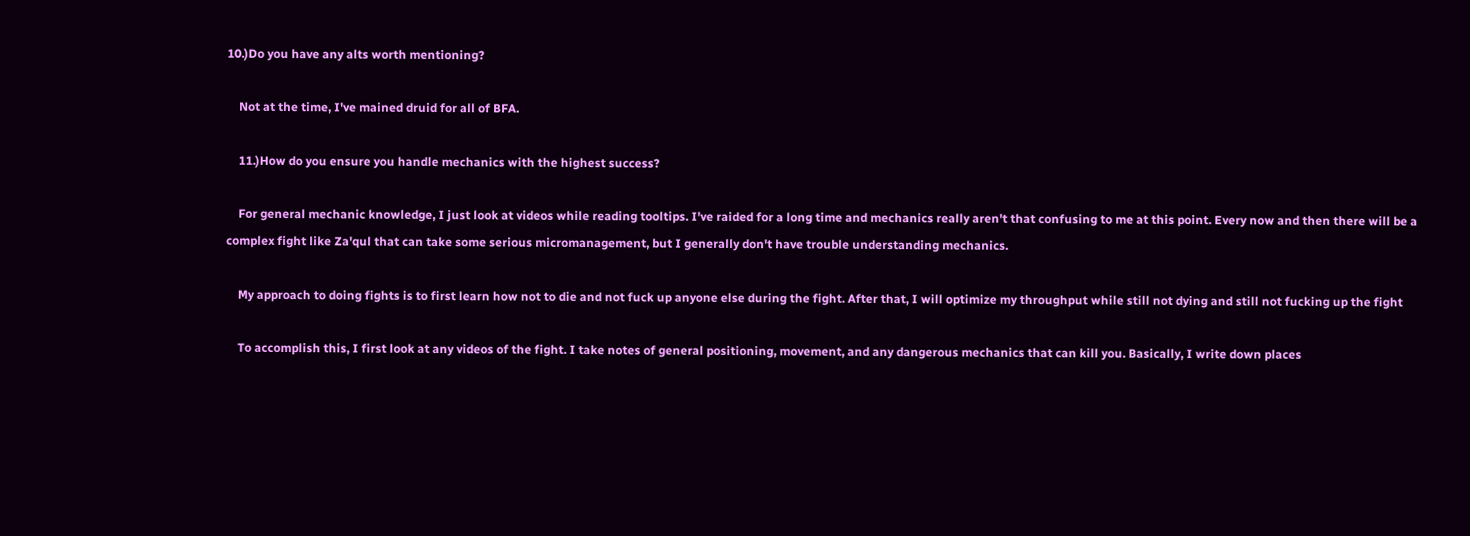10.)Do you have any alts worth mentioning?

    Not at the time, I've mained druid for all of BFA.

    11.)How do you ensure you handle mechanics with the highest success?

    For general mechanic knowledge, I just look at videos while reading tooltips. I've raided for a long time and mechanics really aren't that confusing to me at this point. Every now and then there will be a complex fight like Za'qul that can take some serious micromanagement, but I generally don't have trouble understanding mechanics.

    My approach to doing fights is to first learn how not to die and not fuck up anyone else during the fight. After that, I will optimize my throughput while still not dying and still not fucking up the fight

    To accomplish this, I first look at any videos of the fight. I take notes of general positioning, movement, and any dangerous mechanics that can kill you. Basically, I write down places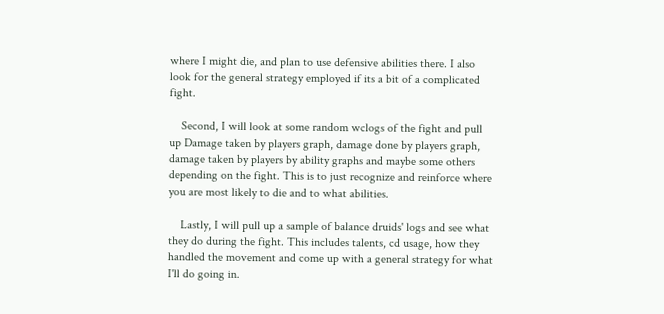where I might die, and plan to use defensive abilities there. I also look for the general strategy employed if its a bit of a complicated fight.

    Second, I will look at some random wclogs of the fight and pull up Damage taken by players graph, damage done by players graph, damage taken by players by ability graphs and maybe some others depending on the fight. This is to just recognize and reinforce where you are most likely to die and to what abilities.

    Lastly, I will pull up a sample of balance druids' logs and see what they do during the fight. This includes talents, cd usage, how they handled the movement and come up with a general strategy for what I'll do going in.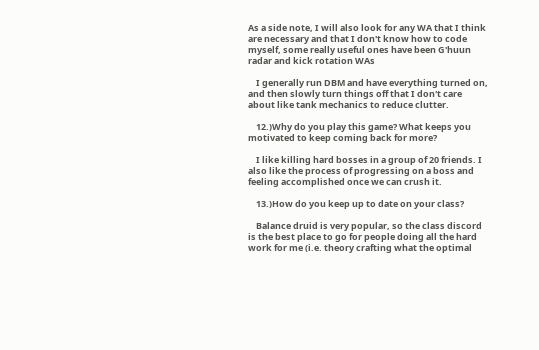As a side note, I will also look for any WA that I think are necessary and that I don't know how to code myself, some really useful ones have been G'huun radar and kick rotation WAs

    I generally run DBM and have everything turned on, and then slowly turn things off that I don't care about like tank mechanics to reduce clutter.

    12.)Why do you play this game? What keeps you motivated to keep coming back for more?

    I like killing hard bosses in a group of 20 friends. I also like the process of progressing on a boss and feeling accomplished once we can crush it.

    13.)How do you keep up to date on your class?

    Balance druid is very popular, so the class discord is the best place to go for people doing all the hard work for me (i.e. theory crafting what the optimal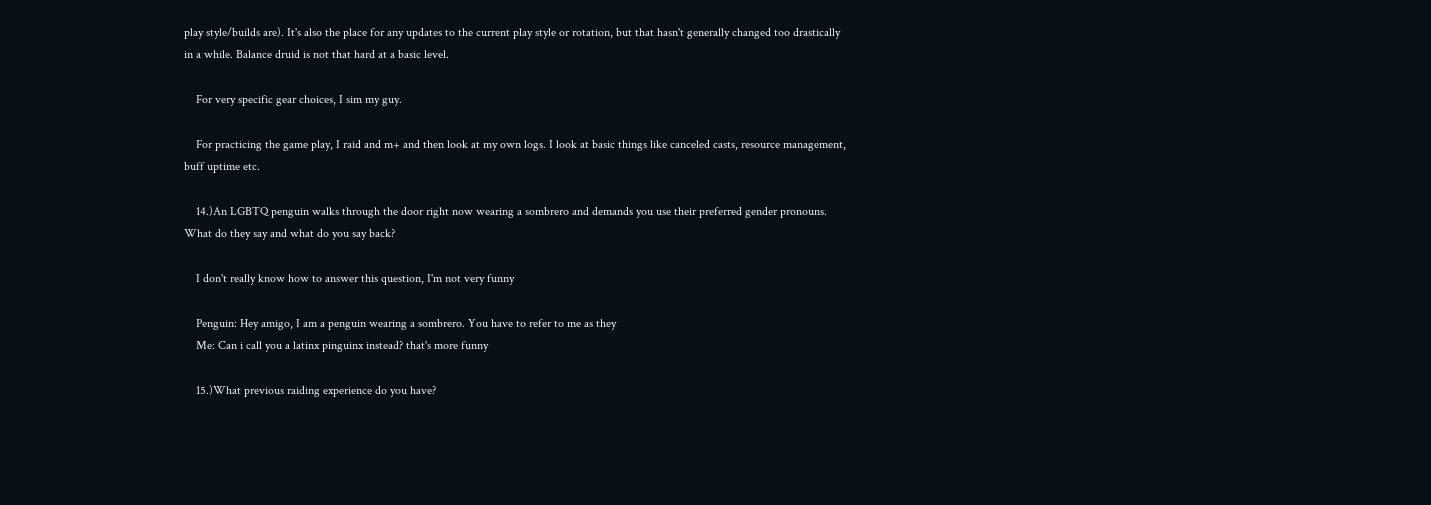play style/builds are). It's also the place for any updates to the current play style or rotation, but that hasn't generally changed too drastically in a while. Balance druid is not that hard at a basic level.

    For very specific gear choices, I sim my guy.

    For practicing the game play, I raid and m+ and then look at my own logs. I look at basic things like canceled casts, resource management, buff uptime etc.

    14.)An LGBTQ penguin walks through the door right now wearing a sombrero and demands you use their preferred gender pronouns. What do they say and what do you say back?

    I don't really know how to answer this question, I'm not very funny

    Penguin: Hey amigo, I am a penguin wearing a sombrero. You have to refer to me as they
    Me: Can i call you a latinx pinguinx instead? that's more funny

    15.)What previous raiding experience do you have?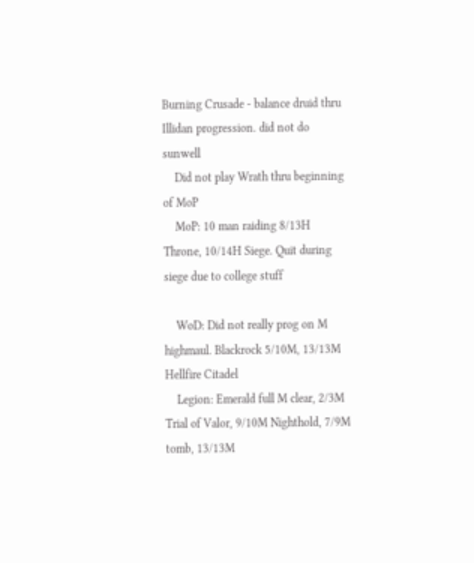Burning Crusade - balance druid thru Illidan progression. did not do sunwell
    Did not play Wrath thru beginning of MoP
    MoP: 10 man raiding 8/13H Throne, 10/14H Siege. Quit during siege due to college stuff

    WoD: Did not really prog on M highmaul. Blackrock 5/10M, 13/13M Hellfire Citadel
    Legion: Emerald full M clear, 2/3M Trial of Valor, 9/10M Nighthold, 7/9M tomb, 13/13M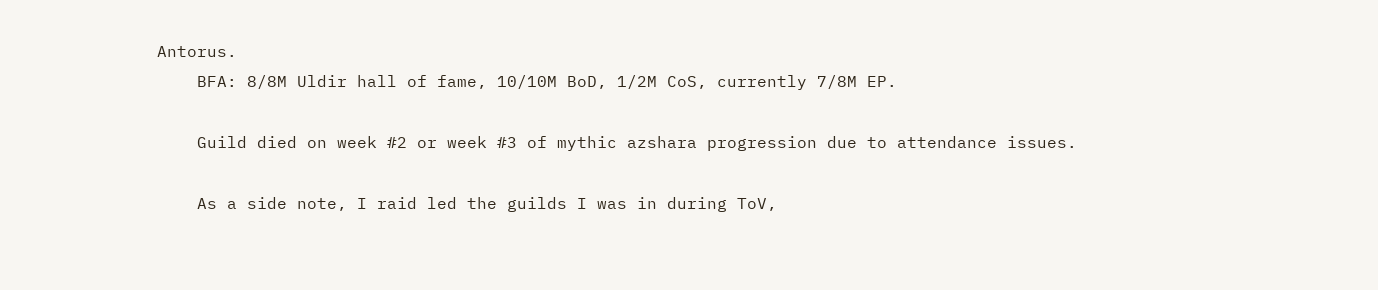Antorus.
    BFA: 8/8M Uldir hall of fame, 10/10M BoD, 1/2M CoS, currently 7/8M EP.

    Guild died on week #2 or week #3 of mythic azshara progression due to attendance issues.

    As a side note, I raid led the guilds I was in during ToV,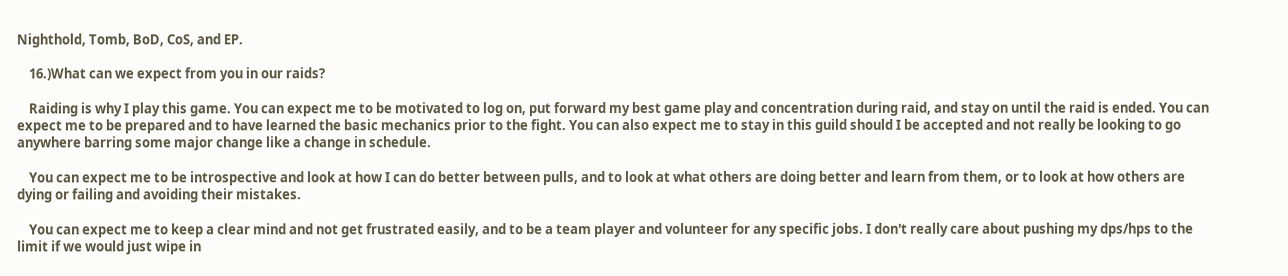Nighthold, Tomb, BoD, CoS, and EP.

    16.)What can we expect from you in our raids?

    Raiding is why I play this game. You can expect me to be motivated to log on, put forward my best game play and concentration during raid, and stay on until the raid is ended. You can expect me to be prepared and to have learned the basic mechanics prior to the fight. You can also expect me to stay in this guild should I be accepted and not really be looking to go anywhere barring some major change like a change in schedule.

    You can expect me to be introspective and look at how I can do better between pulls, and to look at what others are doing better and learn from them, or to look at how others are dying or failing and avoiding their mistakes.

    You can expect me to keep a clear mind and not get frustrated easily, and to be a team player and volunteer for any specific jobs. I don't really care about pushing my dps/hps to the limit if we would just wipe in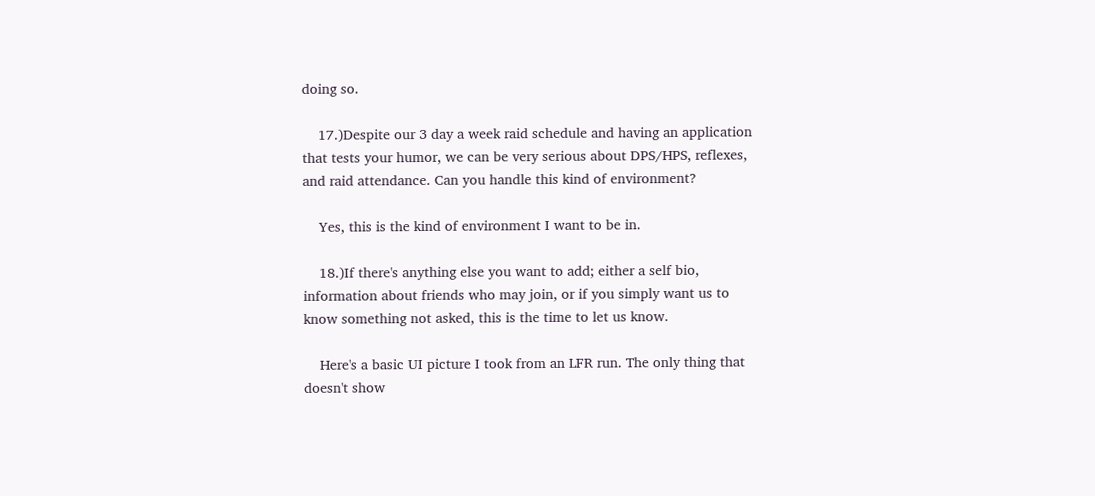doing so.

    17.)Despite our 3 day a week raid schedule and having an application that tests your humor, we can be very serious about DPS/HPS, reflexes, and raid attendance. Can you handle this kind of environment?

    Yes, this is the kind of environment I want to be in.

    18.)If there's anything else you want to add; either a self bio, information about friends who may join, or if you simply want us to know something not asked, this is the time to let us know.

    Here's a basic UI picture I took from an LFR run. The only thing that doesn't show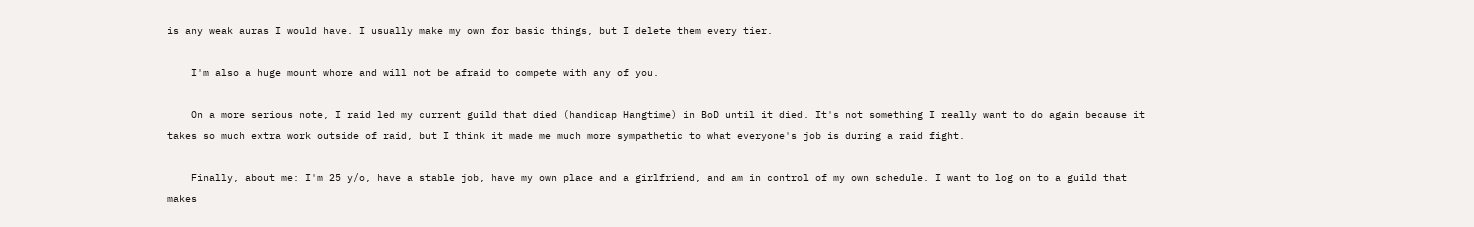is any weak auras I would have. I usually make my own for basic things, but I delete them every tier.

    I'm also a huge mount whore and will not be afraid to compete with any of you.

    On a more serious note, I raid led my current guild that died (handicap Hangtime) in BoD until it died. It's not something I really want to do again because it takes so much extra work outside of raid, but I think it made me much more sympathetic to what everyone's job is during a raid fight.

    Finally, about me: I'm 25 y/o, have a stable job, have my own place and a girlfriend, and am in control of my own schedule. I want to log on to a guild that makes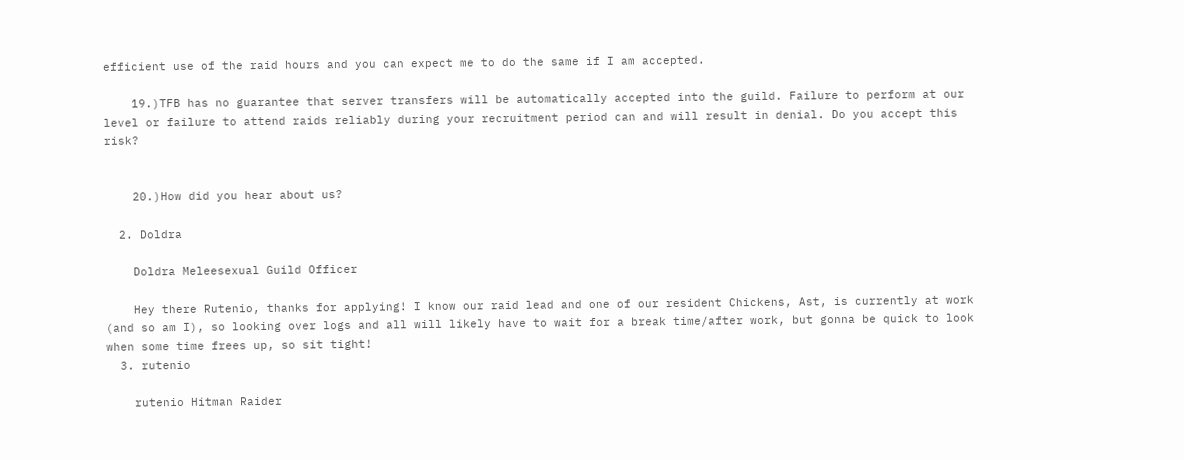efficient use of the raid hours and you can expect me to do the same if I am accepted.

    19.)TFB has no guarantee that server transfers will be automatically accepted into the guild. Failure to perform at our level or failure to attend raids reliably during your recruitment period can and will result in denial. Do you accept this risk?


    20.)How did you hear about us?

  2. Doldra

    Doldra Meleesexual Guild Officer

    Hey there Rutenio, thanks for applying! I know our raid lead and one of our resident Chickens, Ast, is currently at work (and so am I), so looking over logs and all will likely have to wait for a break time/after work, but gonna be quick to look when some time frees up, so sit tight!
  3. rutenio

    rutenio Hitman Raider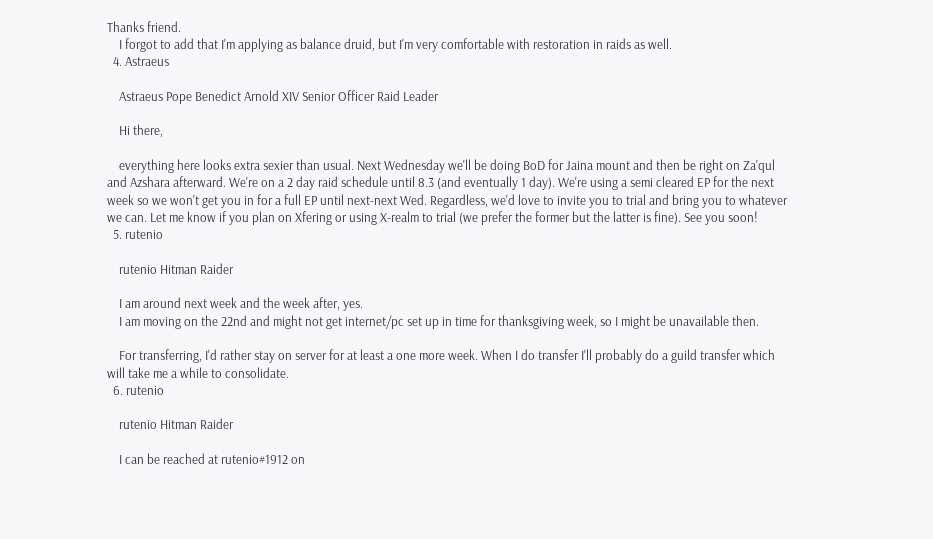Thanks friend.
    I forgot to add that I'm applying as balance druid, but I'm very comfortable with restoration in raids as well.
  4. Astraeus

    Astraeus Pope Benedict Arnold XIV Senior Officer Raid Leader

    Hi there,

    everything here looks extra sexier than usual. Next Wednesday we'll be doing BoD for Jaina mount and then be right on Za'qul and Azshara afterward. We're on a 2 day raid schedule until 8.3 (and eventually 1 day). We're using a semi cleared EP for the next week so we won't get you in for a full EP until next-next Wed. Regardless, we'd love to invite you to trial and bring you to whatever we can. Let me know if you plan on Xfering or using X-realm to trial (we prefer the former but the latter is fine). See you soon!
  5. rutenio

    rutenio Hitman Raider

    I am around next week and the week after, yes.
    I am moving on the 22nd and might not get internet/pc set up in time for thanksgiving week, so I might be unavailable then.

    For transferring, I'd rather stay on server for at least a one more week. When I do transfer I'll probably do a guild transfer which will take me a while to consolidate.
  6. rutenio

    rutenio Hitman Raider

    I can be reached at rutenio#1912 on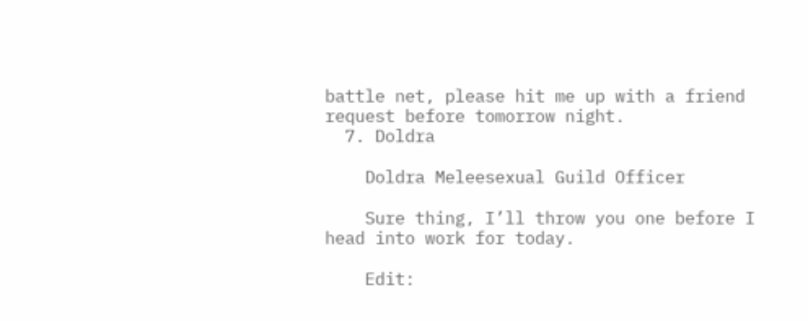battle net, please hit me up with a friend request before tomorrow night.
  7. Doldra

    Doldra Meleesexual Guild Officer

    Sure thing, I’ll throw you one before I head into work for today.

    Edit: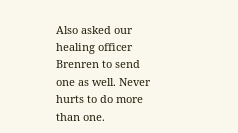Also asked our healing officer Brenren to send one as well. Never hurts to do more than one.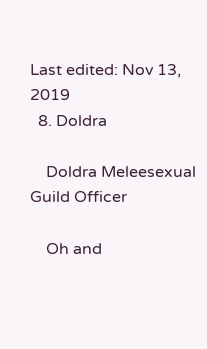Last edited: Nov 13, 2019
  8. Doldra

    Doldra Meleesexual Guild Officer

    Oh and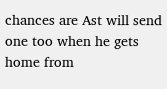chances are Ast will send one too when he gets home from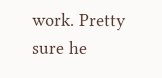work. Pretty sure he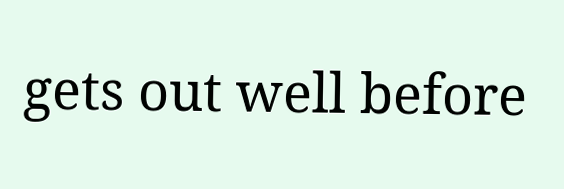gets out well before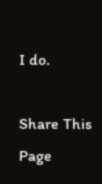I do.

Share This Page